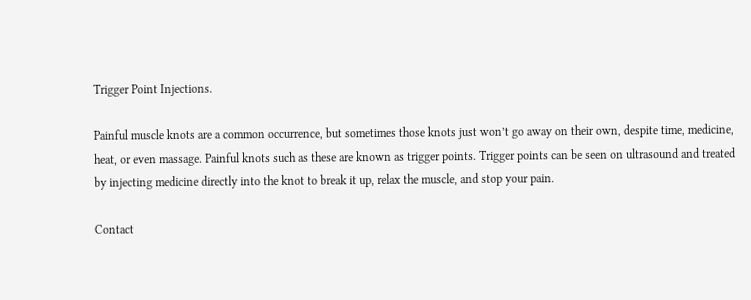Trigger Point Injections.

Painful muscle knots are a common occurrence, but sometimes those knots just won’t go away on their own, despite time, medicine, heat, or even massage. Painful knots such as these are known as trigger points. Trigger points can be seen on ultrasound and treated by injecting medicine directly into the knot to break it up, relax the muscle, and stop your pain.

Contact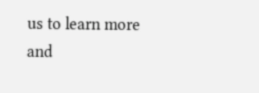us to learn more and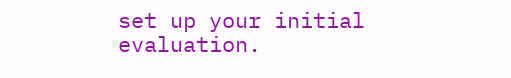set up your initial evaluation.